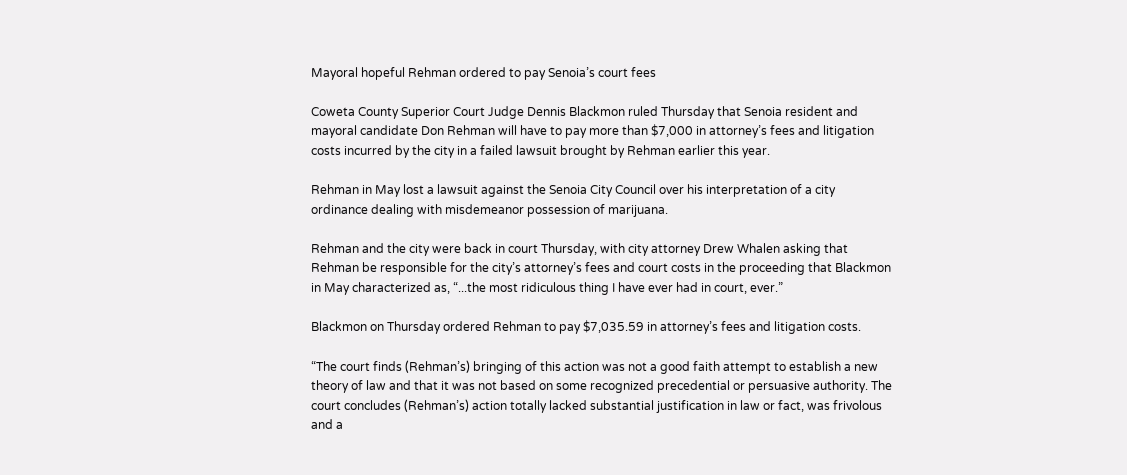Mayoral hopeful Rehman ordered to pay Senoia’s court fees

Coweta County Superior Court Judge Dennis Blackmon ruled Thursday that Senoia resident and mayoral candidate Don Rehman will have to pay more than $7,000 in attorney’s fees and litigation costs incurred by the city in a failed lawsuit brought by Rehman earlier this year.

Rehman in May lost a lawsuit against the Senoia City Council over his interpretation of a city ordinance dealing with misdemeanor possession of marijuana.

Rehman and the city were back in court Thursday, with city attorney Drew Whalen asking that Rehman be responsible for the city’s attorney’s fees and court costs in the proceeding that Blackmon in May characterized as, “...the most ridiculous thing I have ever had in court, ever.”

Blackmon on Thursday ordered Rehman to pay $7,035.59 in attorney’s fees and litigation costs.

“The court finds (Rehman’s) bringing of this action was not a good faith attempt to establish a new theory of law and that it was not based on some recognized precedential or persuasive authority. The court concludes (Rehman’s) action totally lacked substantial justification in law or fact, was frivolous and a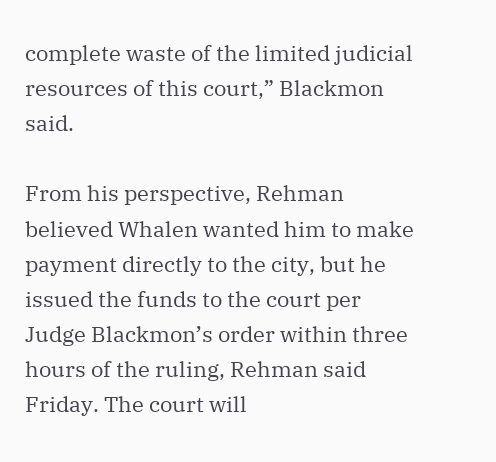complete waste of the limited judicial resources of this court,” Blackmon said.

From his perspective, Rehman believed Whalen wanted him to make payment directly to the city, but he issued the funds to the court per Judge Blackmon’s order within three hours of the ruling, Rehman said Friday. The court will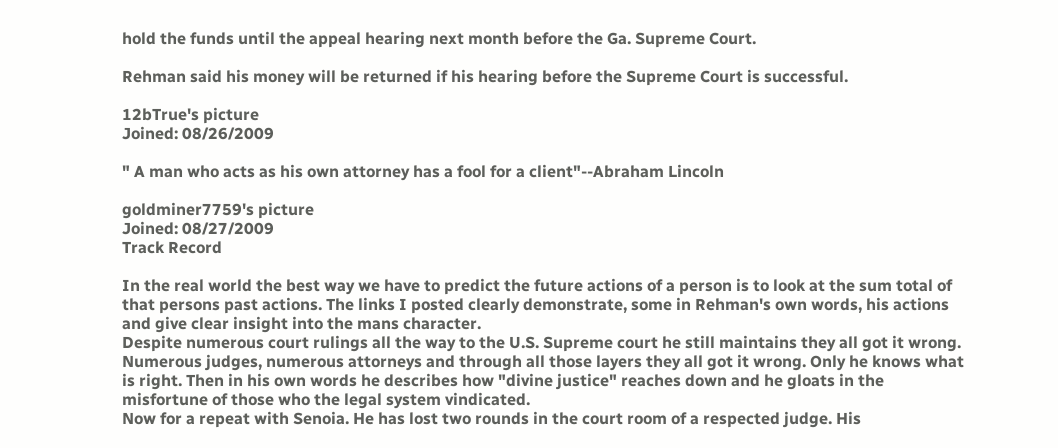hold the funds until the appeal hearing next month before the Ga. Supreme Court.

Rehman said his money will be returned if his hearing before the Supreme Court is successful.

12bTrue's picture
Joined: 08/26/2009

" A man who acts as his own attorney has a fool for a client"--Abraham Lincoln

goldminer7759's picture
Joined: 08/27/2009
Track Record

In the real world the best way we have to predict the future actions of a person is to look at the sum total of that persons past actions. The links I posted clearly demonstrate, some in Rehman's own words, his actions and give clear insight into the mans character.
Despite numerous court rulings all the way to the U.S. Supreme court he still maintains they all got it wrong. Numerous judges, numerous attorneys and through all those layers they all got it wrong. Only he knows what is right. Then in his own words he describes how "divine justice" reaches down and he gloats in the misfortune of those who the legal system vindicated.
Now for a repeat with Senoia. He has lost two rounds in the court room of a respected judge. His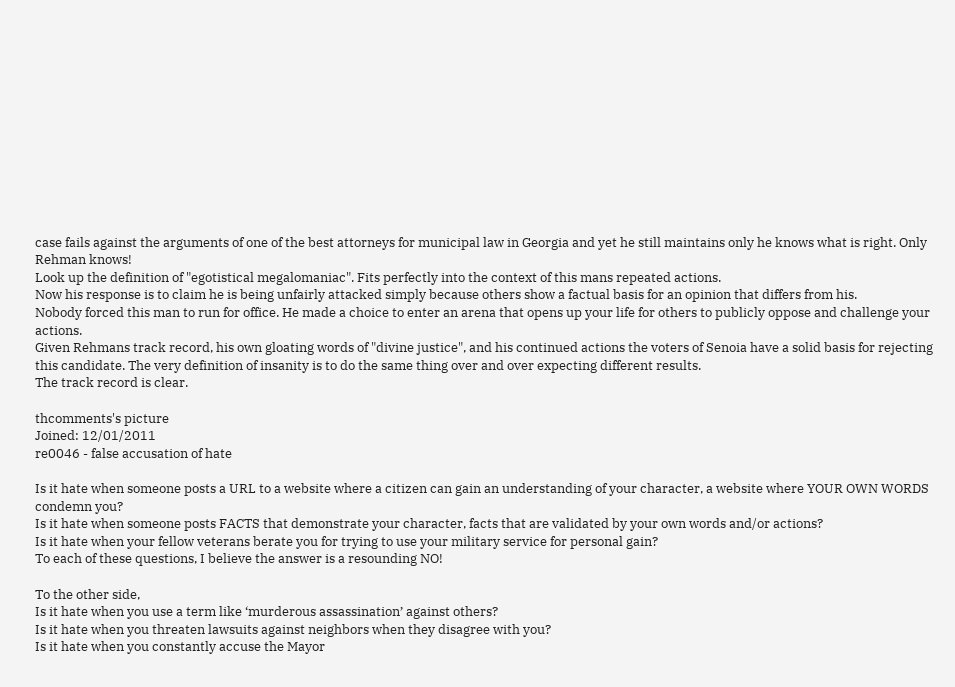case fails against the arguments of one of the best attorneys for municipal law in Georgia and yet he still maintains only he knows what is right. Only Rehman knows!
Look up the definition of "egotistical megalomaniac". Fits perfectly into the context of this mans repeated actions.
Now his response is to claim he is being unfairly attacked simply because others show a factual basis for an opinion that differs from his.
Nobody forced this man to run for office. He made a choice to enter an arena that opens up your life for others to publicly oppose and challenge your actions.
Given Rehmans track record, his own gloating words of "divine justice", and his continued actions the voters of Senoia have a solid basis for rejecting this candidate. The very definition of insanity is to do the same thing over and over expecting different results.
The track record is clear.

thcomments's picture
Joined: 12/01/2011
re0046 - false accusation of hate

Is it hate when someone posts a URL to a website where a citizen can gain an understanding of your character, a website where YOUR OWN WORDS condemn you?
Is it hate when someone posts FACTS that demonstrate your character, facts that are validated by your own words and/or actions?
Is it hate when your fellow veterans berate you for trying to use your military service for personal gain?
To each of these questions, I believe the answer is a resounding NO!

To the other side,
Is it hate when you use a term like ‘murderous assassination’ against others?
Is it hate when you threaten lawsuits against neighbors when they disagree with you?
Is it hate when you constantly accuse the Mayor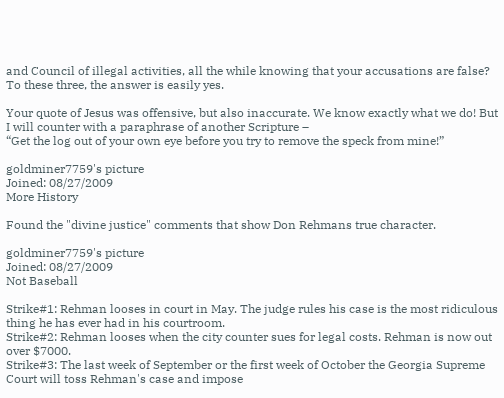and Council of illegal activities, all the while knowing that your accusations are false?
To these three, the answer is easily yes.

Your quote of Jesus was offensive, but also inaccurate. We know exactly what we do! But I will counter with a paraphrase of another Scripture –
“Get the log out of your own eye before you try to remove the speck from mine!”

goldminer7759's picture
Joined: 08/27/2009
More History

Found the "divine justice" comments that show Don Rehmans true character.

goldminer7759's picture
Joined: 08/27/2009
Not Baseball

Strike#1: Rehman looses in court in May. The judge rules his case is the most ridiculous thing he has ever had in his courtroom.
Strike#2: Rehman looses when the city counter sues for legal costs. Rehman is now out over $7000.
Strike#3: The last week of September or the first week of October the Georgia Supreme Court will toss Rehman's case and impose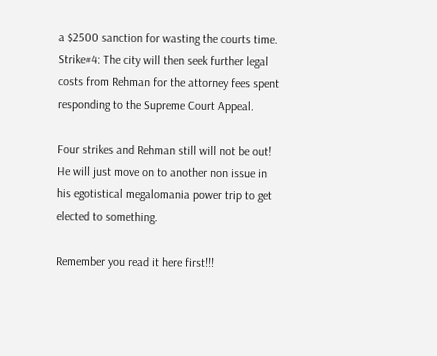a $2500 sanction for wasting the courts time.
Strike#4: The city will then seek further legal costs from Rehman for the attorney fees spent responding to the Supreme Court Appeal.

Four strikes and Rehman still will not be out! He will just move on to another non issue in his egotistical megalomania power trip to get elected to something.

Remember you read it here first!!!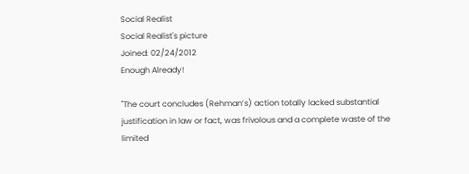Social Realist
Social Realist's picture
Joined: 02/24/2012
Enough Already!

"The court concludes (Rehman’s) action totally lacked substantial justification in law or fact, was frivolous and a complete waste of the limited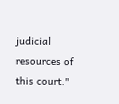judicial resources of this court."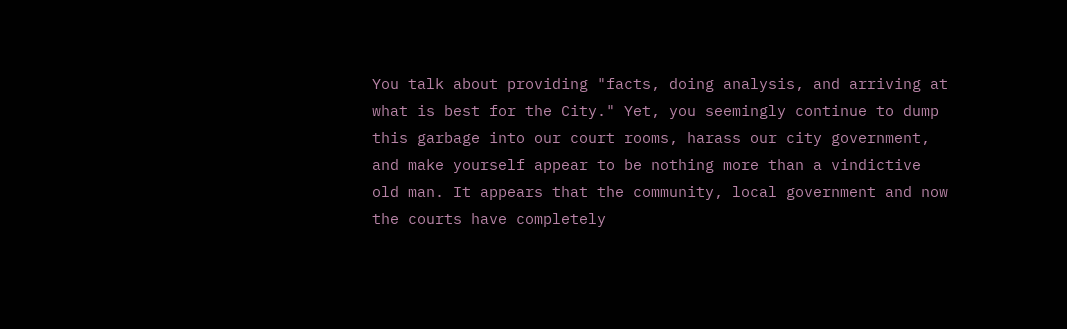You talk about providing "facts, doing analysis, and arriving at what is best for the City." Yet, you seemingly continue to dump this garbage into our court rooms, harass our city government, and make yourself appear to be nothing more than a vindictive old man. It appears that the community, local government and now the courts have completely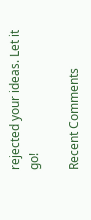rejected your ideas. Let it go!

Recent Comments